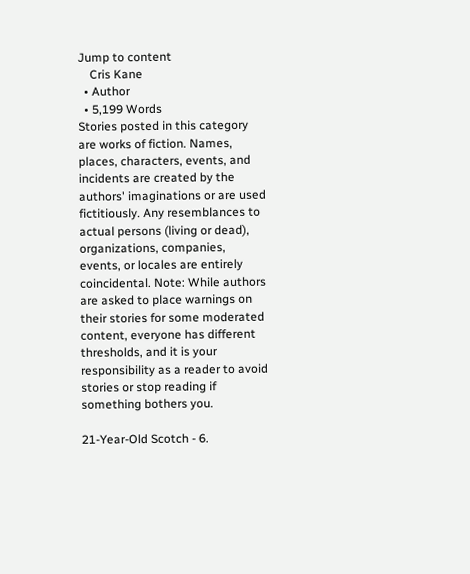Jump to content
    Cris Kane
  • Author
  • 5,199 Words
Stories posted in this category are works of fiction. Names, places, characters, events, and incidents are created by the authors' imaginations or are used fictitiously. Any resemblances to actual persons (living or dead), organizations, companies, events, or locales are entirely coincidental. Note: While authors are asked to place warnings on their stories for some moderated content, everyone has different thresholds, and it is your responsibility as a reader to avoid stories or stop reading if something bothers you.

21-Year-Old Scotch - 6.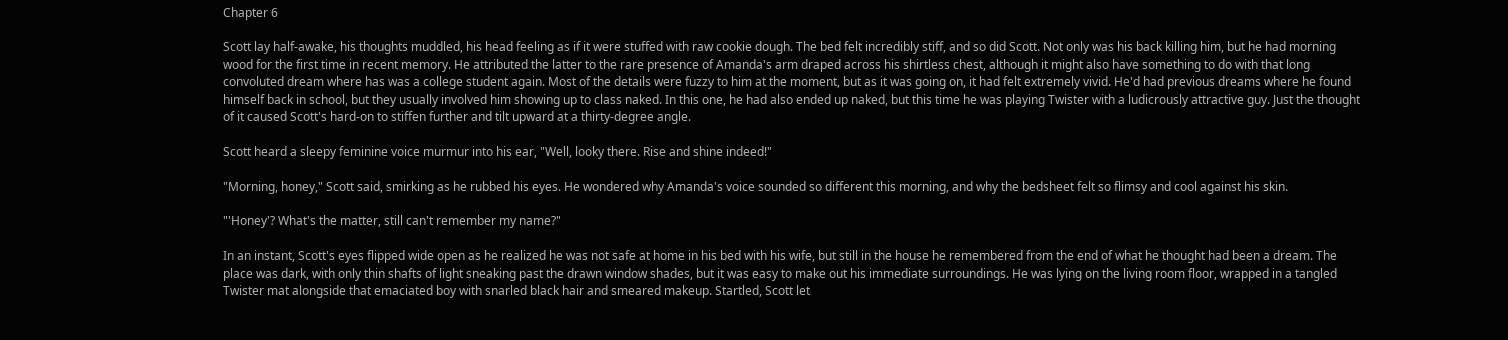Chapter 6

Scott lay half-awake, his thoughts muddled, his head feeling as if it were stuffed with raw cookie dough. The bed felt incredibly stiff, and so did Scott. Not only was his back killing him, but he had morning wood for the first time in recent memory. He attributed the latter to the rare presence of Amanda's arm draped across his shirtless chest, although it might also have something to do with that long convoluted dream where has was a college student again. Most of the details were fuzzy to him at the moment, but as it was going on, it had felt extremely vivid. He'd had previous dreams where he found himself back in school, but they usually involved him showing up to class naked. In this one, he had also ended up naked, but this time he was playing Twister with a ludicrously attractive guy. Just the thought of it caused Scott's hard-on to stiffen further and tilt upward at a thirty-degree angle.

Scott heard a sleepy feminine voice murmur into his ear, "Well, looky there. Rise and shine indeed!"

"Morning, honey," Scott said, smirking as he rubbed his eyes. He wondered why Amanda's voice sounded so different this morning, and why the bedsheet felt so flimsy and cool against his skin.

"'Honey'? What's the matter, still can't remember my name?"

In an instant, Scott's eyes flipped wide open as he realized he was not safe at home in his bed with his wife, but still in the house he remembered from the end of what he thought had been a dream. The place was dark, with only thin shafts of light sneaking past the drawn window shades, but it was easy to make out his immediate surroundings. He was lying on the living room floor, wrapped in a tangled Twister mat alongside that emaciated boy with snarled black hair and smeared makeup. Startled, Scott let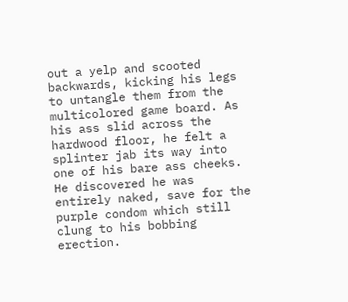out a yelp and scooted backwards, kicking his legs to untangle them from the multicolored game board. As his ass slid across the hardwood floor, he felt a splinter jab its way into one of his bare ass cheeks. He discovered he was entirely naked, save for the purple condom which still clung to his bobbing erection.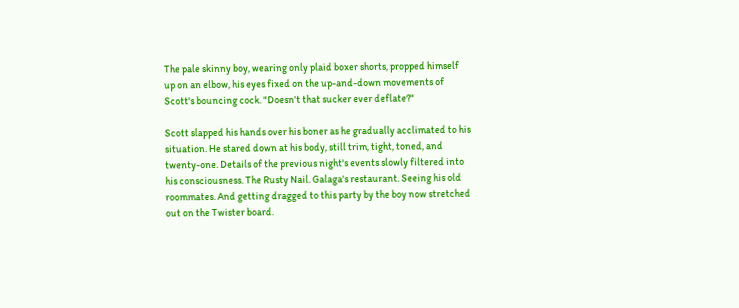The pale skinny boy, wearing only plaid boxer shorts, propped himself up on an elbow, his eyes fixed on the up-and-down movements of Scott's bouncing cock. "Doesn't that sucker ever deflate?"

Scott slapped his hands over his boner as he gradually acclimated to his situation. He stared down at his body, still trim, tight, toned, and twenty-one. Details of the previous night's events slowly filtered into his consciousness. The Rusty Nail. Galaga's restaurant. Seeing his old roommates. And getting dragged to this party by the boy now stretched out on the Twister board.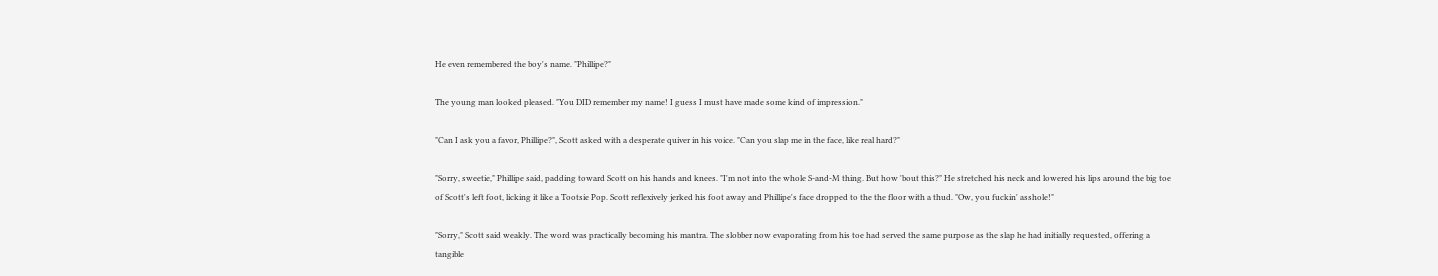He even remembered the boy's name. "Phillipe?"

The young man looked pleased. "You DID remember my name! I guess I must have made some kind of impression."

"Can I ask you a favor, Phillipe?", Scott asked with a desperate quiver in his voice. "Can you slap me in the face, like real hard?"

"Sorry, sweetie," Phillipe said, padding toward Scott on his hands and knees. "I'm not into the whole S-and-M thing. But how 'bout this?" He stretched his neck and lowered his lips around the big toe of Scott's left foot, licking it like a Tootsie Pop. Scott reflexively jerked his foot away and Phillipe's face dropped to the the floor with a thud. "Ow, you fuckin' asshole!"

"Sorry," Scott said weakly. The word was practically becoming his mantra. The slobber now evaporating from his toe had served the same purpose as the slap he had initially requested, offering a tangible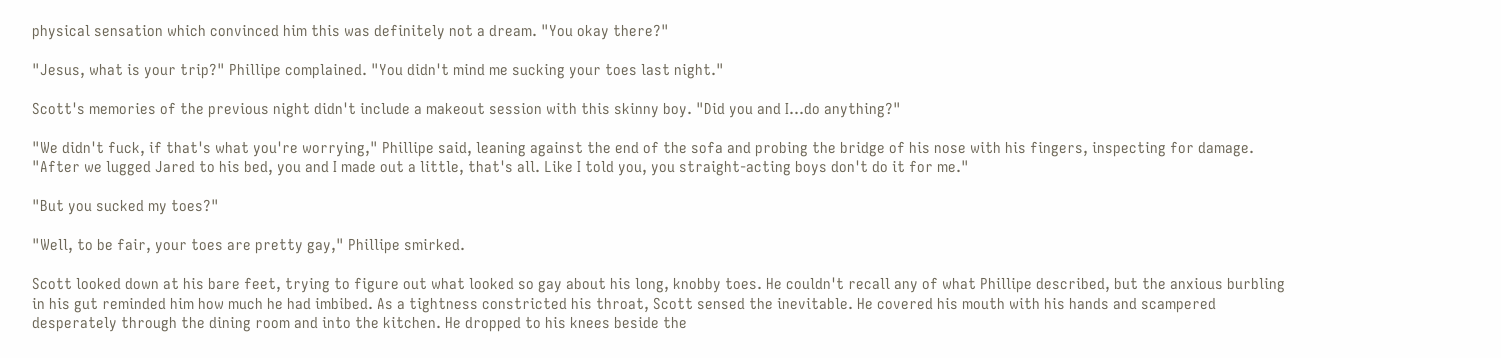physical sensation which convinced him this was definitely not a dream. "You okay there?"

"Jesus, what is your trip?" Phillipe complained. "You didn't mind me sucking your toes last night."

Scott's memories of the previous night didn't include a makeout session with this skinny boy. "Did you and I...do anything?"

"We didn't fuck, if that's what you're worrying," Phillipe said, leaning against the end of the sofa and probing the bridge of his nose with his fingers, inspecting for damage. "After we lugged Jared to his bed, you and I made out a little, that's all. Like I told you, you straight-acting boys don't do it for me."

"But you sucked my toes?"

"Well, to be fair, your toes are pretty gay," Phillipe smirked.

Scott looked down at his bare feet, trying to figure out what looked so gay about his long, knobby toes. He couldn't recall any of what Phillipe described, but the anxious burbling in his gut reminded him how much he had imbibed. As a tightness constricted his throat, Scott sensed the inevitable. He covered his mouth with his hands and scampered desperately through the dining room and into the kitchen. He dropped to his knees beside the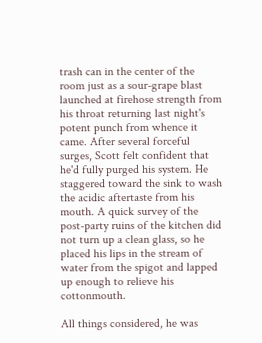trash can in the center of the room just as a sour-grape blast launched at firehose strength from his throat returning last night's potent punch from whence it came. After several forceful surges, Scott felt confident that he'd fully purged his system. He staggered toward the sink to wash the acidic aftertaste from his mouth. A quick survey of the post-party ruins of the kitchen did not turn up a clean glass, so he placed his lips in the stream of water from the spigot and lapped up enough to relieve his cottonmouth.

All things considered, he was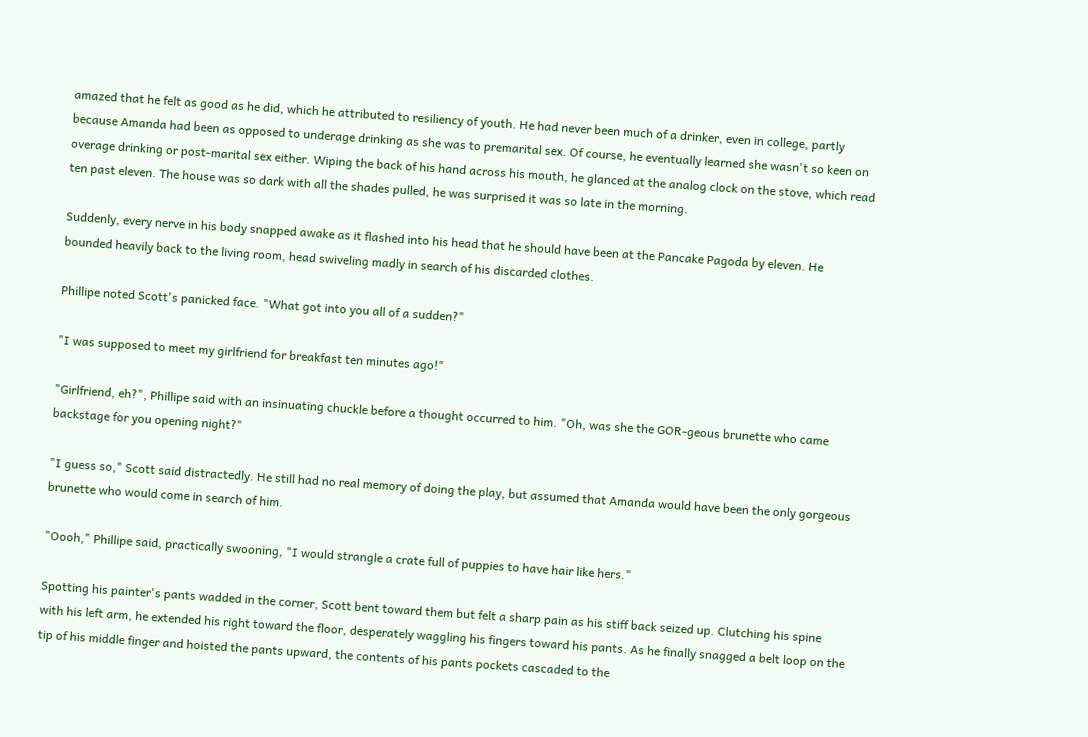amazed that he felt as good as he did, which he attributed to resiliency of youth. He had never been much of a drinker, even in college, partly because Amanda had been as opposed to underage drinking as she was to premarital sex. Of course, he eventually learned she wasn't so keen on overage drinking or post-marital sex either. Wiping the back of his hand across his mouth, he glanced at the analog clock on the stove, which read ten past eleven. The house was so dark with all the shades pulled, he was surprised it was so late in the morning.

Suddenly, every nerve in his body snapped awake as it flashed into his head that he should have been at the Pancake Pagoda by eleven. He bounded heavily back to the living room, head swiveling madly in search of his discarded clothes.

Phillipe noted Scott's panicked face. "What got into you all of a sudden?"

"I was supposed to meet my girlfriend for breakfast ten minutes ago!"

"Girlfriend, eh?", Phillipe said with an insinuating chuckle before a thought occurred to him. "Oh, was she the GOR-geous brunette who came backstage for you opening night?"

"I guess so," Scott said distractedly. He still had no real memory of doing the play, but assumed that Amanda would have been the only gorgeous brunette who would come in search of him.

"Oooh," Phillipe said, practically swooning, "I would strangle a crate full of puppies to have hair like hers."

Spotting his painter's pants wadded in the corner, Scott bent toward them but felt a sharp pain as his stiff back seized up. Clutching his spine with his left arm, he extended his right toward the floor, desperately waggling his fingers toward his pants. As he finally snagged a belt loop on the tip of his middle finger and hoisted the pants upward, the contents of his pants pockets cascaded to the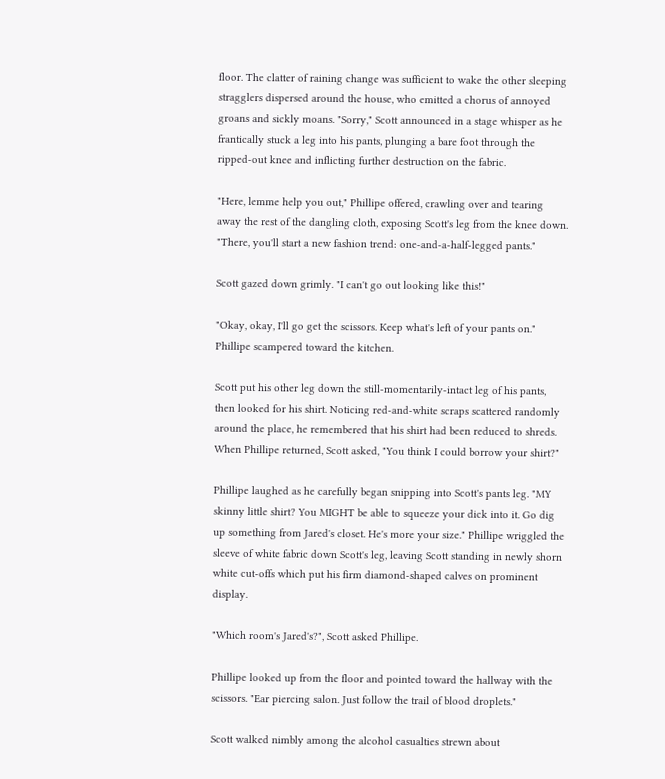floor. The clatter of raining change was sufficient to wake the other sleeping stragglers dispersed around the house, who emitted a chorus of annoyed groans and sickly moans. "Sorry," Scott announced in a stage whisper as he frantically stuck a leg into his pants, plunging a bare foot through the ripped-out knee and inflicting further destruction on the fabric.

"Here, lemme help you out," Phillipe offered, crawling over and tearing away the rest of the dangling cloth, exposing Scott's leg from the knee down. "There, you'll start a new fashion trend: one-and-a-half-legged pants."

Scott gazed down grimly. "I can't go out looking like this!"

"Okay, okay, I'll go get the scissors. Keep what's left of your pants on." Phillipe scampered toward the kitchen.

Scott put his other leg down the still-momentarily-intact leg of his pants, then looked for his shirt. Noticing red-and-white scraps scattered randomly around the place, he remembered that his shirt had been reduced to shreds. When Phillipe returned, Scott asked, "You think I could borrow your shirt?"

Phillipe laughed as he carefully began snipping into Scott's pants leg. "MY skinny little shirt? You MIGHT be able to squeeze your dick into it. Go dig up something from Jared's closet. He's more your size." Phillipe wriggled the sleeve of white fabric down Scott's leg, leaving Scott standing in newly shorn white cut-offs which put his firm diamond-shaped calves on prominent display.

"Which room's Jared's?", Scott asked Phillipe.

Phillipe looked up from the floor and pointed toward the hallway with the scissors. "Ear piercing salon. Just follow the trail of blood droplets."

Scott walked nimbly among the alcohol casualties strewn about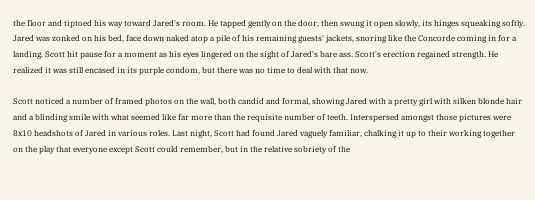the floor and tiptoed his way toward Jared's room. He tapped gently on the door, then swung it open slowly, its hinges squeaking softly. Jared was zonked on his bed, face down naked atop a pile of his remaining guests' jackets, snoring like the Concorde coming in for a landing. Scott hit pause for a moment as his eyes lingered on the sight of Jared's bare ass. Scott's erection regained strength. He realized it was still encased in its purple condom, but there was no time to deal with that now.

Scott noticed a number of framed photos on the wall, both candid and formal, showing Jared with a pretty girl with silken blonde hair and a blinding smile with what seemed like far more than the requisite number of teeth. Interspersed amongst those pictures were 8x10 headshots of Jared in various roles. Last night, Scott had found Jared vaguely familiar, chalking it up to their working together on the play that everyone except Scott could remember, but in the relative sobriety of the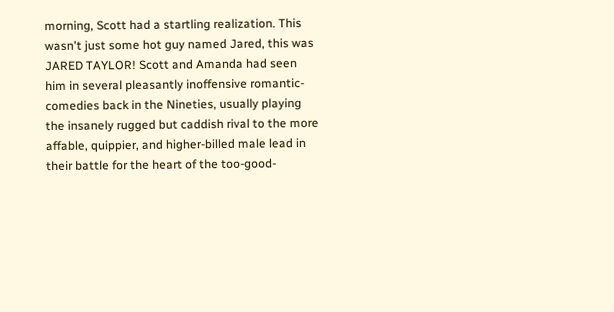morning, Scott had a startling realization. This wasn't just some hot guy named Jared, this was JARED TAYLOR! Scott and Amanda had seen him in several pleasantly inoffensive romantic-comedies back in the Nineties, usually playing the insanely rugged but caddish rival to the more affable, quippier, and higher-billed male lead in their battle for the heart of the too-good-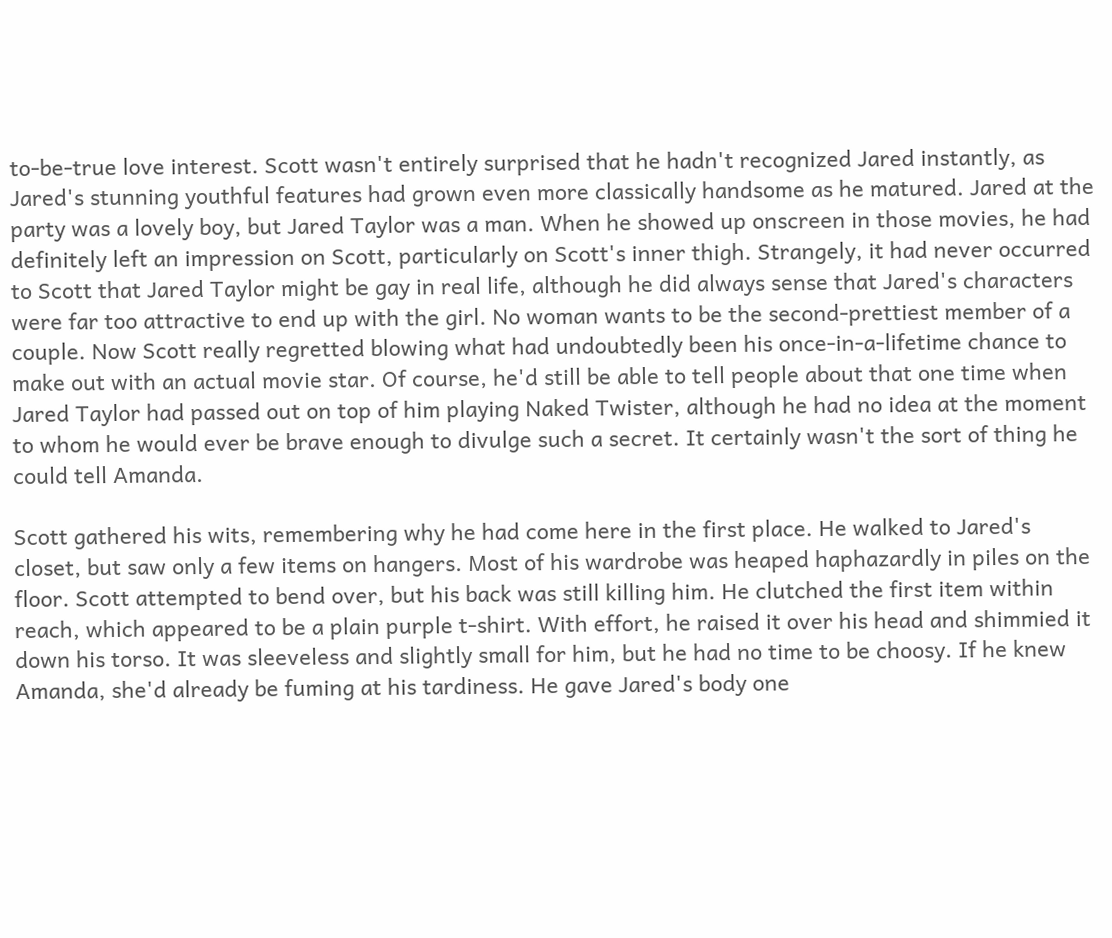to-be-true love interest. Scott wasn't entirely surprised that he hadn't recognized Jared instantly, as Jared's stunning youthful features had grown even more classically handsome as he matured. Jared at the party was a lovely boy, but Jared Taylor was a man. When he showed up onscreen in those movies, he had definitely left an impression on Scott, particularly on Scott's inner thigh. Strangely, it had never occurred to Scott that Jared Taylor might be gay in real life, although he did always sense that Jared's characters were far too attractive to end up with the girl. No woman wants to be the second-prettiest member of a couple. Now Scott really regretted blowing what had undoubtedly been his once-in-a-lifetime chance to make out with an actual movie star. Of course, he'd still be able to tell people about that one time when Jared Taylor had passed out on top of him playing Naked Twister, although he had no idea at the moment to whom he would ever be brave enough to divulge such a secret. It certainly wasn't the sort of thing he could tell Amanda.

Scott gathered his wits, remembering why he had come here in the first place. He walked to Jared's closet, but saw only a few items on hangers. Most of his wardrobe was heaped haphazardly in piles on the floor. Scott attempted to bend over, but his back was still killing him. He clutched the first item within reach, which appeared to be a plain purple t-shirt. With effort, he raised it over his head and shimmied it down his torso. It was sleeveless and slightly small for him, but he had no time to be choosy. If he knew Amanda, she'd already be fuming at his tardiness. He gave Jared's body one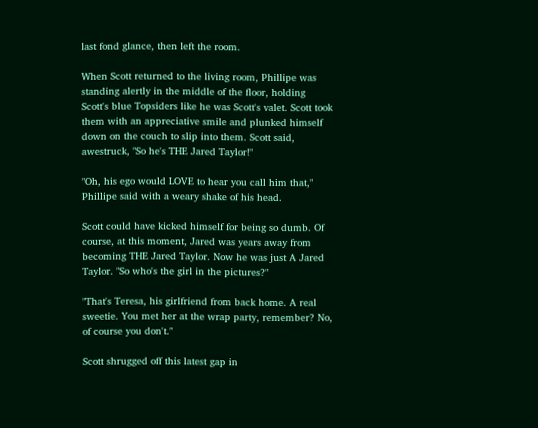last fond glance, then left the room.

When Scott returned to the living room, Phillipe was standing alertly in the middle of the floor, holding Scott's blue Topsiders like he was Scott's valet. Scott took them with an appreciative smile and plunked himself down on the couch to slip into them. Scott said, awestruck, "So he's THE Jared Taylor!"

"Oh, his ego would LOVE to hear you call him that," Phillipe said with a weary shake of his head.

Scott could have kicked himself for being so dumb. Of course, at this moment, Jared was years away from becoming THE Jared Taylor. Now he was just A Jared Taylor. "So who's the girl in the pictures?"

"That's Teresa, his girlfriend from back home. A real sweetie. You met her at the wrap party, remember? No, of course you don't."

Scott shrugged off this latest gap in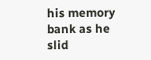his memory bank as he slid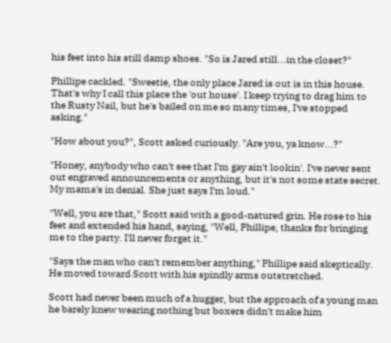his feet into his still damp shoes. "So is Jared still...in the closet?"

Phillipe cackled. "Sweetie, the only place Jared is out is in this house. That's why I call this place the 'out house'. I keep trying to drag him to the Rusty Nail, but he's bailed on me so many times, I've stopped asking."

"How about you?", Scott asked curiously. "Are you, ya know...?"

"Honey, anybody who can't see that I'm gay ain't lookin'. I've never sent out engraved announcements or anything, but it's not some state secret. My mama's in denial. She just says I'm loud."

"Well, you are that," Scott said with a good-natured grin. He rose to his feet and extended his hand, saying, "Well, Phillipe, thanks for bringing me to the party. I'll never forget it."

"Says the man who can't remember anything," Phillipe said skeptically. He moved toward Scott with his spindly arms outstretched.

Scott had never been much of a hugger, but the approach of a young man he barely knew wearing nothing but boxers didn't make him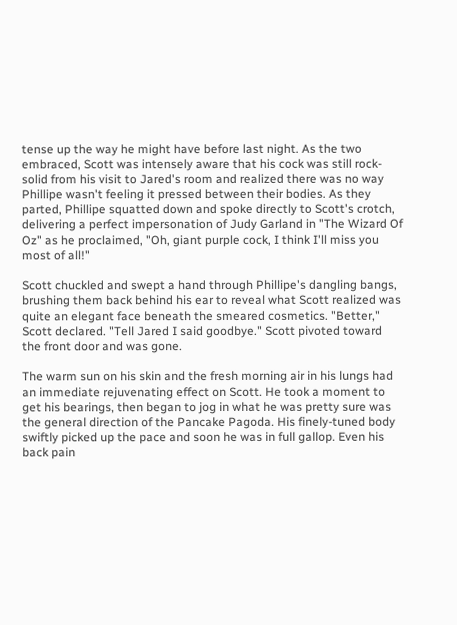tense up the way he might have before last night. As the two embraced, Scott was intensely aware that his cock was still rock-solid from his visit to Jared's room and realized there was no way Phillipe wasn't feeling it pressed between their bodies. As they parted, Phillipe squatted down and spoke directly to Scott's crotch, delivering a perfect impersonation of Judy Garland in "The Wizard Of Oz" as he proclaimed, "Oh, giant purple cock, I think I'll miss you most of all!"

Scott chuckled and swept a hand through Phillipe's dangling bangs, brushing them back behind his ear to reveal what Scott realized was quite an elegant face beneath the smeared cosmetics. "Better," Scott declared. "Tell Jared I said goodbye." Scott pivoted toward the front door and was gone.

The warm sun on his skin and the fresh morning air in his lungs had an immediate rejuvenating effect on Scott. He took a moment to get his bearings, then began to jog in what he was pretty sure was the general direction of the Pancake Pagoda. His finely-tuned body swiftly picked up the pace and soon he was in full gallop. Even his back pain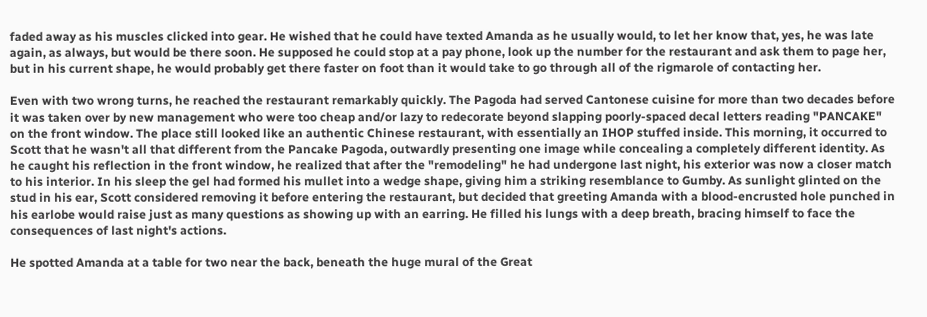faded away as his muscles clicked into gear. He wished that he could have texted Amanda as he usually would, to let her know that, yes, he was late again, as always, but would be there soon. He supposed he could stop at a pay phone, look up the number for the restaurant and ask them to page her, but in his current shape, he would probably get there faster on foot than it would take to go through all of the rigmarole of contacting her.

Even with two wrong turns, he reached the restaurant remarkably quickly. The Pagoda had served Cantonese cuisine for more than two decades before it was taken over by new management who were too cheap and/or lazy to redecorate beyond slapping poorly-spaced decal letters reading "PANCAKE" on the front window. The place still looked like an authentic Chinese restaurant, with essentially an IHOP stuffed inside. This morning, it occurred to Scott that he wasn't all that different from the Pancake Pagoda, outwardly presenting one image while concealing a completely different identity. As he caught his reflection in the front window, he realized that after the "remodeling" he had undergone last night, his exterior was now a closer match to his interior. In his sleep the gel had formed his mullet into a wedge shape, giving him a striking resemblance to Gumby. As sunlight glinted on the stud in his ear, Scott considered removing it before entering the restaurant, but decided that greeting Amanda with a blood-encrusted hole punched in his earlobe would raise just as many questions as showing up with an earring. He filled his lungs with a deep breath, bracing himself to face the consequences of last night's actions.

He spotted Amanda at a table for two near the back, beneath the huge mural of the Great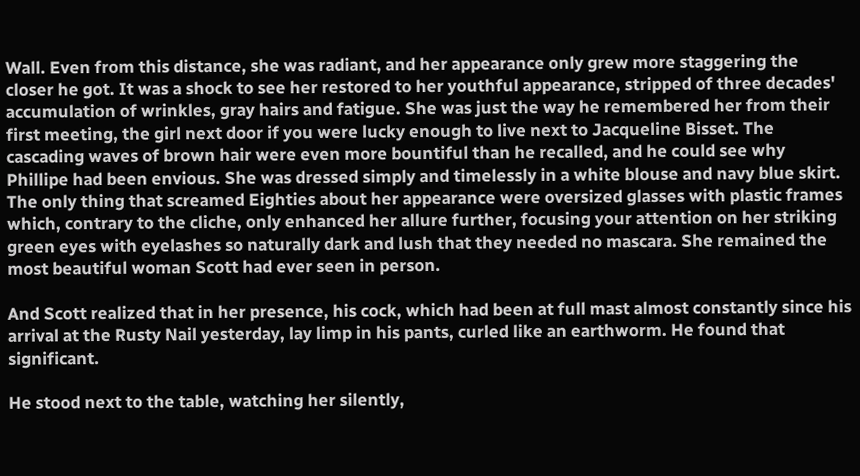Wall. Even from this distance, she was radiant, and her appearance only grew more staggering the closer he got. It was a shock to see her restored to her youthful appearance, stripped of three decades' accumulation of wrinkles, gray hairs and fatigue. She was just the way he remembered her from their first meeting, the girl next door if you were lucky enough to live next to Jacqueline Bisset. The cascading waves of brown hair were even more bountiful than he recalled, and he could see why Phillipe had been envious. She was dressed simply and timelessly in a white blouse and navy blue skirt. The only thing that screamed Eighties about her appearance were oversized glasses with plastic frames which, contrary to the cliche, only enhanced her allure further, focusing your attention on her striking green eyes with eyelashes so naturally dark and lush that they needed no mascara. She remained the most beautiful woman Scott had ever seen in person.

And Scott realized that in her presence, his cock, which had been at full mast almost constantly since his arrival at the Rusty Nail yesterday, lay limp in his pants, curled like an earthworm. He found that significant.

He stood next to the table, watching her silently,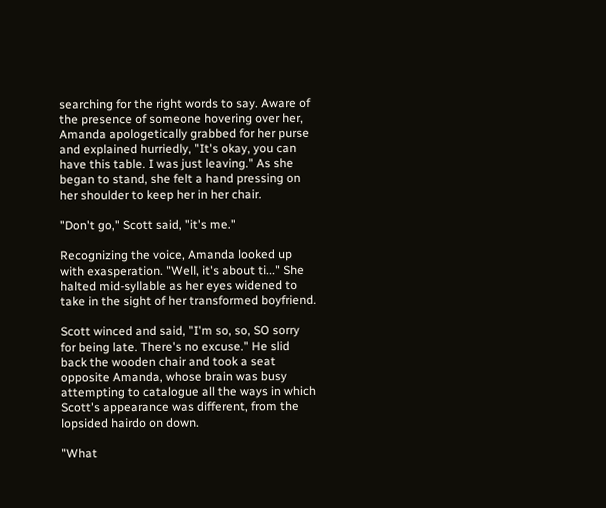searching for the right words to say. Aware of the presence of someone hovering over her, Amanda apologetically grabbed for her purse and explained hurriedly, "It's okay, you can have this table. I was just leaving." As she began to stand, she felt a hand pressing on her shoulder to keep her in her chair.

"Don't go," Scott said, "it's me."

Recognizing the voice, Amanda looked up with exasperation. "Well, it's about ti..." She halted mid-syllable as her eyes widened to take in the sight of her transformed boyfriend.

Scott winced and said, "I'm so, so, SO sorry for being late. There's no excuse." He slid back the wooden chair and took a seat opposite Amanda, whose brain was busy attempting to catalogue all the ways in which Scott's appearance was different, from the lopsided hairdo on down.

"What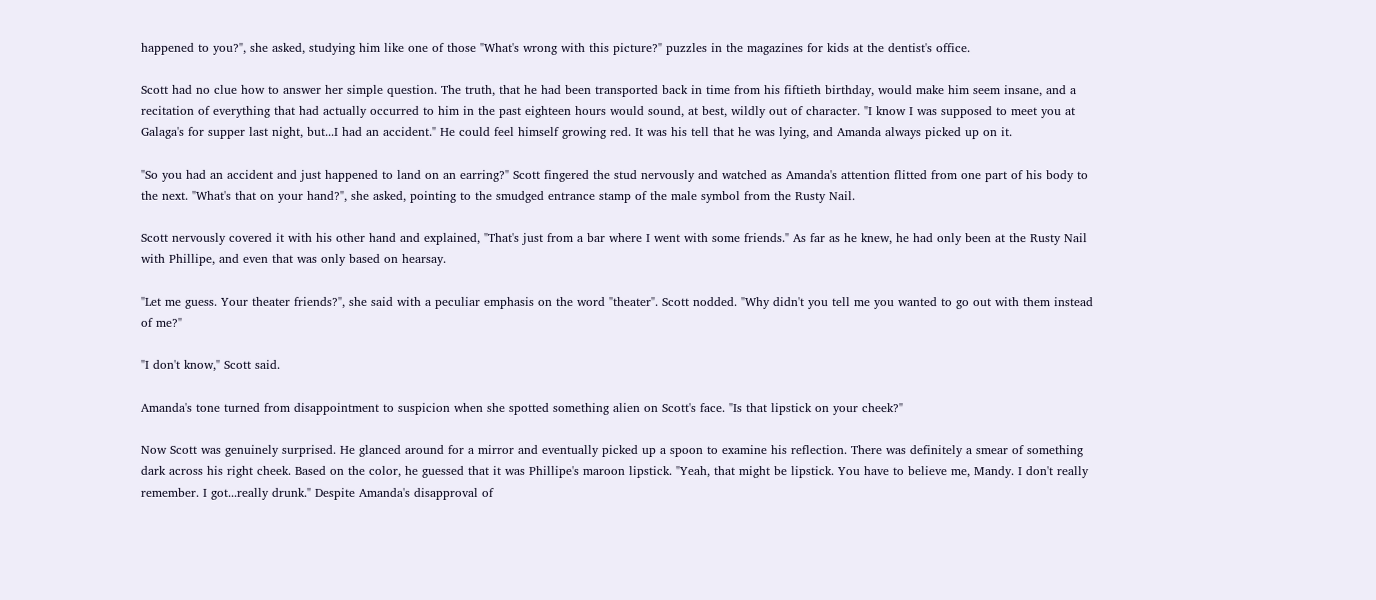happened to you?", she asked, studying him like one of those "What's wrong with this picture?" puzzles in the magazines for kids at the dentist's office.

Scott had no clue how to answer her simple question. The truth, that he had been transported back in time from his fiftieth birthday, would make him seem insane, and a recitation of everything that had actually occurred to him in the past eighteen hours would sound, at best, wildly out of character. "I know I was supposed to meet you at Galaga's for supper last night, but...I had an accident." He could feel himself growing red. It was his tell that he was lying, and Amanda always picked up on it.

"So you had an accident and just happened to land on an earring?" Scott fingered the stud nervously and watched as Amanda's attention flitted from one part of his body to the next. "What's that on your hand?", she asked, pointing to the smudged entrance stamp of the male symbol from the Rusty Nail.

Scott nervously covered it with his other hand and explained, "That's just from a bar where I went with some friends." As far as he knew, he had only been at the Rusty Nail with Phillipe, and even that was only based on hearsay.

"Let me guess. Your theater friends?", she said with a peculiar emphasis on the word "theater". Scott nodded. "Why didn't you tell me you wanted to go out with them instead of me?"

"I don't know," Scott said.

Amanda's tone turned from disappointment to suspicion when she spotted something alien on Scott's face. "Is that lipstick on your cheek?"

Now Scott was genuinely surprised. He glanced around for a mirror and eventually picked up a spoon to examine his reflection. There was definitely a smear of something dark across his right cheek. Based on the color, he guessed that it was Phillipe's maroon lipstick. "Yeah, that might be lipstick. You have to believe me, Mandy. I don't really remember. I got...really drunk." Despite Amanda's disapproval of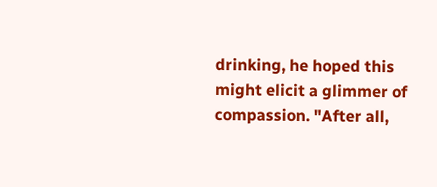drinking, he hoped this might elicit a glimmer of compassion. "After all,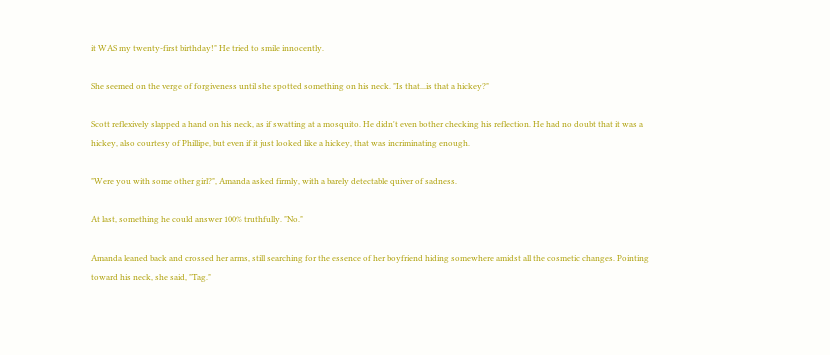it WAS my twenty-first birthday!" He tried to smile innocently.

She seemed on the verge of forgiveness until she spotted something on his neck. "Is that...is that a hickey?"

Scott reflexively slapped a hand on his neck, as if swatting at a mosquito. He didn't even bother checking his reflection. He had no doubt that it was a hickey, also courtesy of Phillipe, but even if it just looked like a hickey, that was incriminating enough.

"Were you with some other girl?", Amanda asked firmly, with a barely detectable quiver of sadness.

At last, something he could answer 100% truthfully. "No."

Amanda leaned back and crossed her arms, still searching for the essence of her boyfriend hiding somewhere amidst all the cosmetic changes. Pointing toward his neck, she said, "Tag."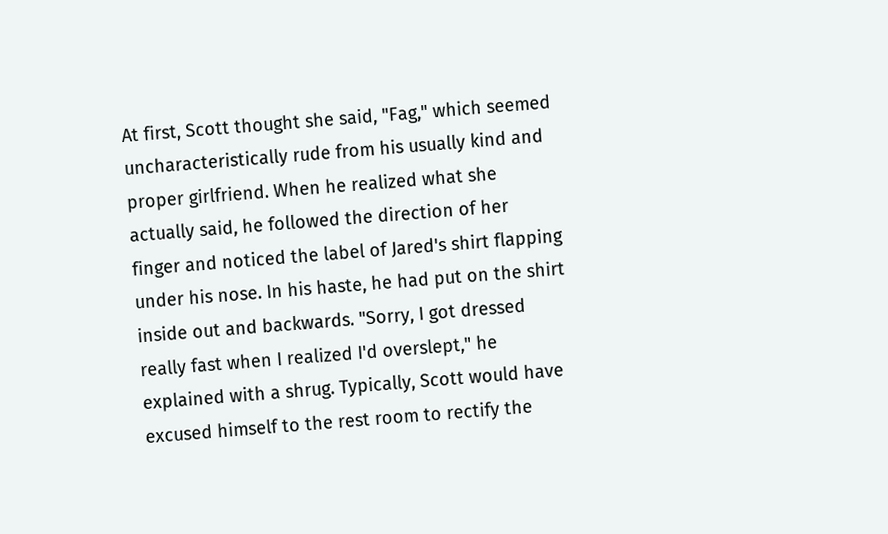At first, Scott thought she said, "Fag," which seemed uncharacteristically rude from his usually kind and proper girlfriend. When he realized what she actually said, he followed the direction of her finger and noticed the label of Jared's shirt flapping under his nose. In his haste, he had put on the shirt inside out and backwards. "Sorry, I got dressed really fast when I realized I'd overslept," he explained with a shrug. Typically, Scott would have excused himself to the rest room to rectify the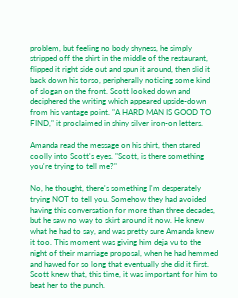problem, but feeling no body shyness, he simply stripped off the shirt in the middle of the restaurant, flipped it right side out and spun it around, then slid it back down his torso, peripherally noticing some kind of slogan on the front. Scott looked down and deciphered the writing which appeared upside-down from his vantage point. "A HARD MAN IS GOOD TO FIND," it proclaimed in shiny silver iron-on letters.

Amanda read the message on his shirt, then stared coolly into Scott's eyes. "Scott, is there something you're trying to tell me?"

No, he thought, there's something I'm desperately trying NOT to tell you. Somehow they had avoided having this conversation for more than three decades, but he saw no way to skirt around it now. He knew what he had to say, and was pretty sure Amanda knew it too. This moment was giving him deja vu to the night of their marriage proposal, when he had hemmed and hawed for so long that eventually she did it first. Scott knew that, this time, it was important for him to beat her to the punch.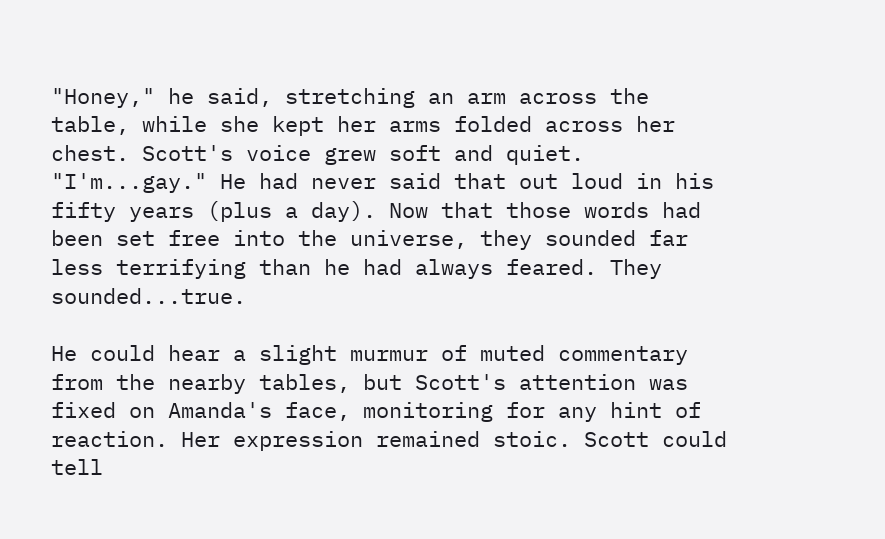"Honey," he said, stretching an arm across the table, while she kept her arms folded across her chest. Scott's voice grew soft and quiet. "I'm...gay." He had never said that out loud in his fifty years (plus a day). Now that those words had been set free into the universe, they sounded far less terrifying than he had always feared. They sounded...true.

He could hear a slight murmur of muted commentary from the nearby tables, but Scott's attention was fixed on Amanda's face, monitoring for any hint of reaction. Her expression remained stoic. Scott could tell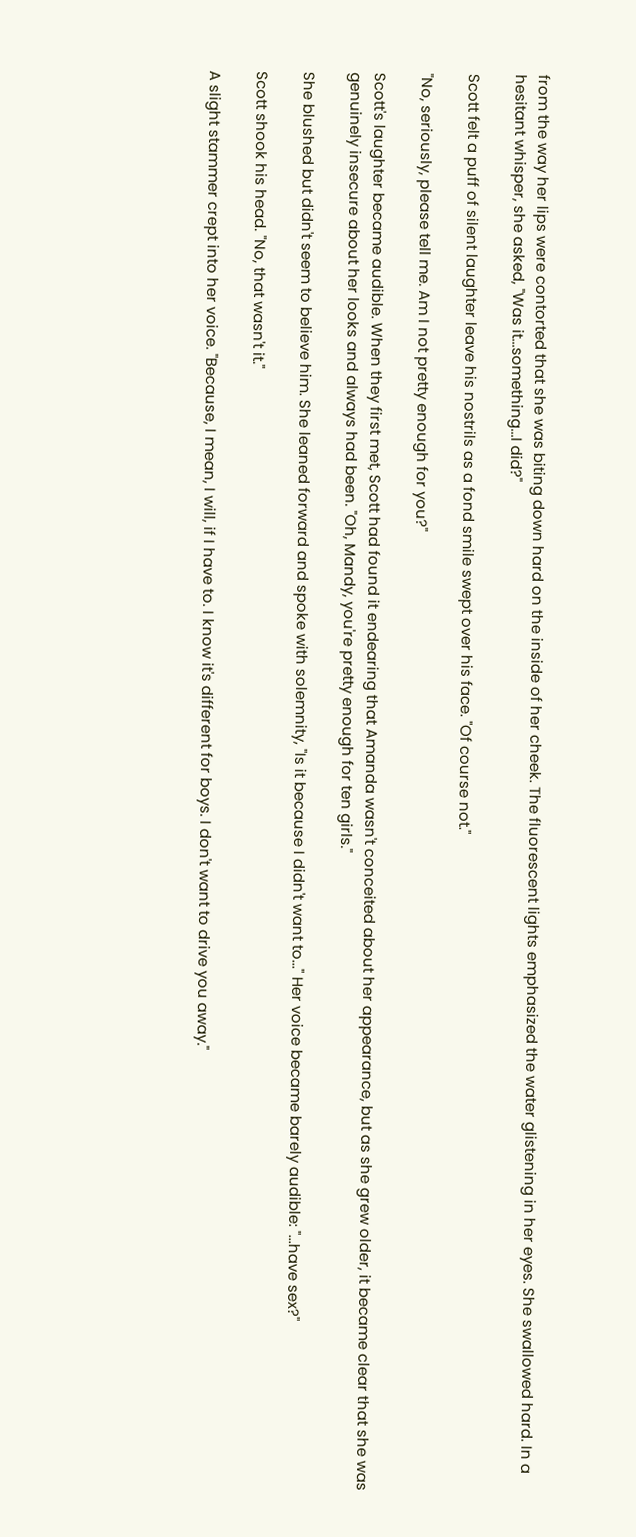from the way her lips were contorted that she was biting down hard on the inside of her cheek. The fluorescent lights emphasized the water glistening in her eyes. She swallowed hard. In a hesitant whisper, she asked, "Was it...something...I did?"

Scott felt a puff of silent laughter leave his nostrils as a fond smile swept over his face. "Of course not."

"No, seriously, please tell me. Am I not pretty enough for you?"

Scott's laughter became audible. When they first met, Scott had found it endearing that Amanda wasn't conceited about her appearance, but as she grew older, it became clear that she was genuinely insecure about her looks and always had been. "Oh, Mandy, you're pretty enough for ten girls."

She blushed but didn't seem to believe him. She leaned forward and spoke with solemnity, "Is it because I didn't want to..." Her voice became barely audible: "...have sex?"

Scott shook his head. "No, that wasn't it."

A slight stammer crept into her voice. "Because, I mean, I will, if I have to. I know it's different for boys. I don't want to drive you away."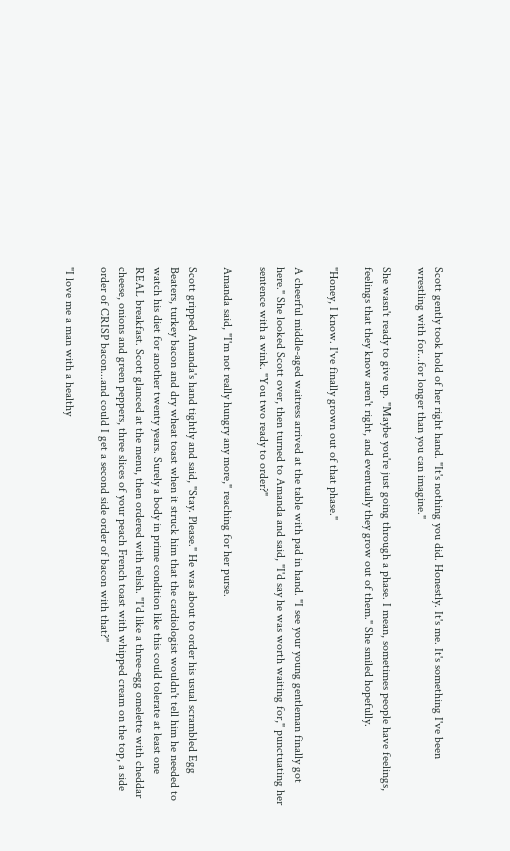Scott gently took hold of her right hand. "It's nothing you did. Honestly. It's me. It's something I've been wrestling with for...for longer than you can imagine."

She wasn't ready to give up. "Maybe you're just going through a phase. I mean, sometimes people have feelings, feelings that they know aren't right, and eventually they grow out of them." She smiled hopefully.

"Honey, I know. I've finally grown out of that phase."

A cheerful middle-aged waitress arrived at the table with pad in hand. "I see your young gentleman finally got here." She looked Scott over, then turned to Amanda and said, "I'd say he was worth waiting for," punctuating her sentence with a wink. "You two ready to order?"

Amanda said, "I'm not really hungry any more," reaching for her purse.

Scott gripped Amanda's hand tightly and said, "Stay. Please." He was about to order his usual scrambled Egg Beaters, turkey bacon and dry wheat toast when it struck him that the cardiologist wouldn't tell him he needed to watch his diet for another twenty years. Surely a body in prime condition like this could tolerate at least one REAL breakfast. Scott glanced at the menu, then ordered with relish. "I'd like a three-egg omelette with cheddar cheese, onions and green peppers, three slices of your peach French toast with whipped cream on the top, a side order of CRISP bacon...and could I get a second side order of bacon with that?"

"I love me a man with a healthy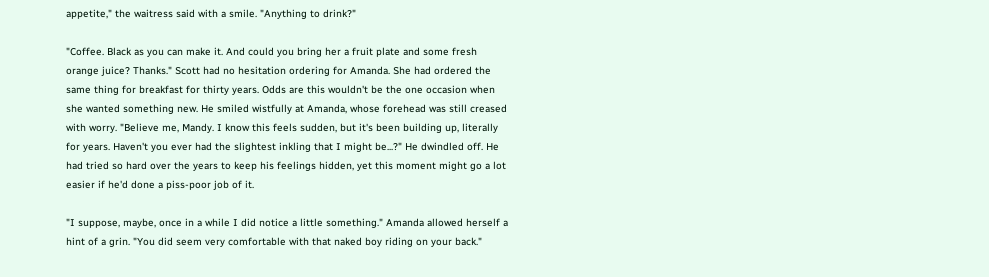appetite," the waitress said with a smile. "Anything to drink?"

"Coffee. Black as you can make it. And could you bring her a fruit plate and some fresh orange juice? Thanks." Scott had no hesitation ordering for Amanda. She had ordered the same thing for breakfast for thirty years. Odds are this wouldn't be the one occasion when she wanted something new. He smiled wistfully at Amanda, whose forehead was still creased with worry. "Believe me, Mandy. I know this feels sudden, but it's been building up, literally for years. Haven't you ever had the slightest inkling that I might be...?" He dwindled off. He had tried so hard over the years to keep his feelings hidden, yet this moment might go a lot easier if he'd done a piss-poor job of it.

"I suppose, maybe, once in a while I did notice a little something." Amanda allowed herself a hint of a grin. "You did seem very comfortable with that naked boy riding on your back."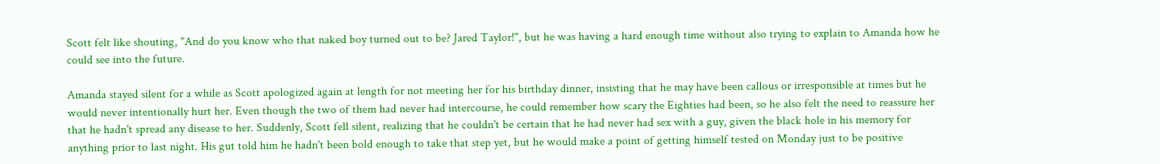Scott felt like shouting, "And do you know who that naked boy turned out to be? Jared Taylor!", but he was having a hard enough time without also trying to explain to Amanda how he could see into the future.

Amanda stayed silent for a while as Scott apologized again at length for not meeting her for his birthday dinner, insisting that he may have been callous or irresponsible at times but he would never intentionally hurt her. Even though the two of them had never had intercourse, he could remember how scary the Eighties had been, so he also felt the need to reassure her that he hadn't spread any disease to her. Suddenly, Scott fell silent, realizing that he couldn't be certain that he had never had sex with a guy, given the black hole in his memory for anything prior to last night. His gut told him he hadn't been bold enough to take that step yet, but he would make a point of getting himself tested on Monday just to be positive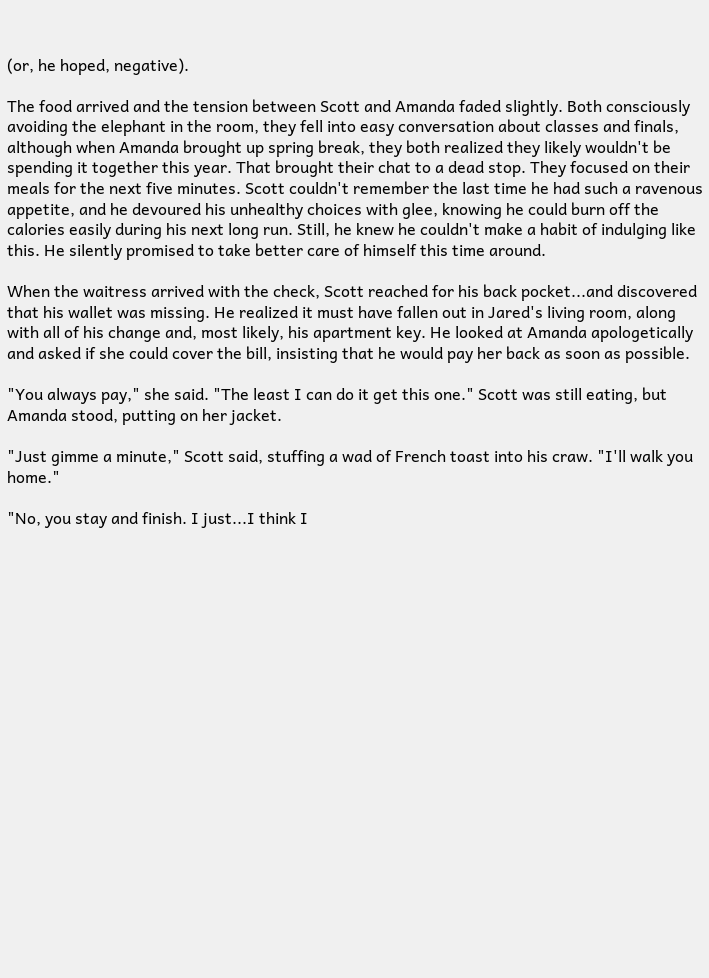(or, he hoped, negative).

The food arrived and the tension between Scott and Amanda faded slightly. Both consciously avoiding the elephant in the room, they fell into easy conversation about classes and finals, although when Amanda brought up spring break, they both realized they likely wouldn't be spending it together this year. That brought their chat to a dead stop. They focused on their meals for the next five minutes. Scott couldn't remember the last time he had such a ravenous appetite, and he devoured his unhealthy choices with glee, knowing he could burn off the calories easily during his next long run. Still, he knew he couldn't make a habit of indulging like this. He silently promised to take better care of himself this time around.

When the waitress arrived with the check, Scott reached for his back pocket...and discovered that his wallet was missing. He realized it must have fallen out in Jared's living room, along with all of his change and, most likely, his apartment key. He looked at Amanda apologetically and asked if she could cover the bill, insisting that he would pay her back as soon as possible.

"You always pay," she said. "The least I can do it get this one." Scott was still eating, but Amanda stood, putting on her jacket.

"Just gimme a minute," Scott said, stuffing a wad of French toast into his craw. "I'll walk you home."

"No, you stay and finish. I just...I think I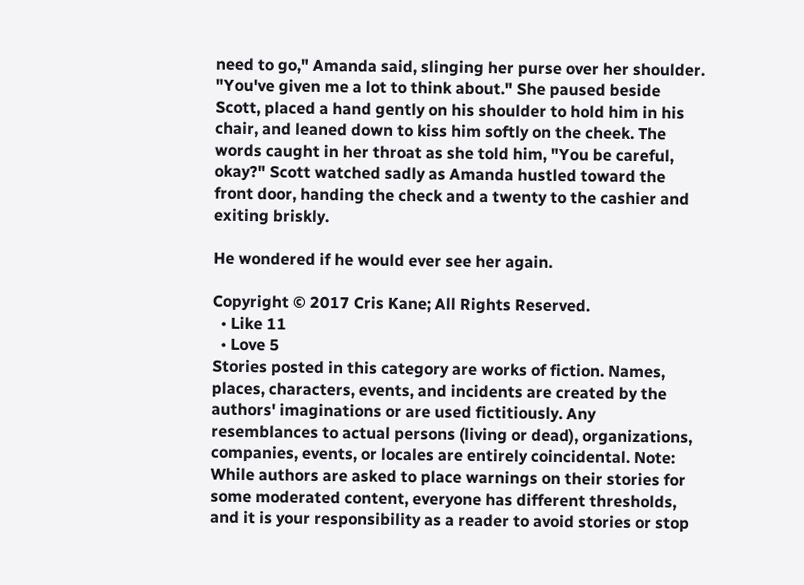need to go," Amanda said, slinging her purse over her shoulder. "You've given me a lot to think about." She paused beside Scott, placed a hand gently on his shoulder to hold him in his chair, and leaned down to kiss him softly on the cheek. The words caught in her throat as she told him, "You be careful, okay?" Scott watched sadly as Amanda hustled toward the front door, handing the check and a twenty to the cashier and exiting briskly.

He wondered if he would ever see her again.

Copyright © 2017 Cris Kane; All Rights Reserved.
  • Like 11
  • Love 5
Stories posted in this category are works of fiction. Names, places, characters, events, and incidents are created by the authors' imaginations or are used fictitiously. Any resemblances to actual persons (living or dead), organizations, companies, events, or locales are entirely coincidental. Note: While authors are asked to place warnings on their stories for some moderated content, everyone has different thresholds, and it is your responsibility as a reader to avoid stories or stop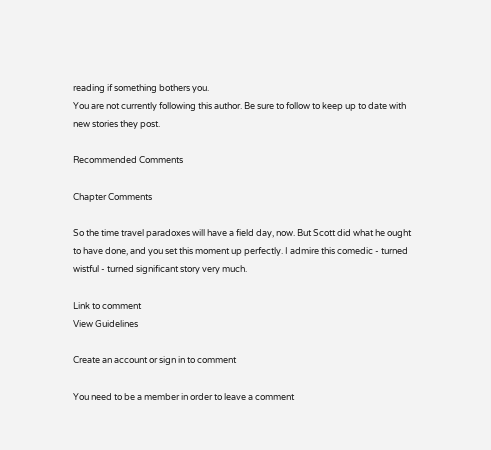reading if something bothers you.
You are not currently following this author. Be sure to follow to keep up to date with new stories they post.

Recommended Comments

Chapter Comments

So the time travel paradoxes will have a field day, now. But Scott did what he ought to have done, and you set this moment up perfectly. I admire this comedic - turned wistful - turned significant story very much.

Link to comment
View Guidelines

Create an account or sign in to comment

You need to be a member in order to leave a comment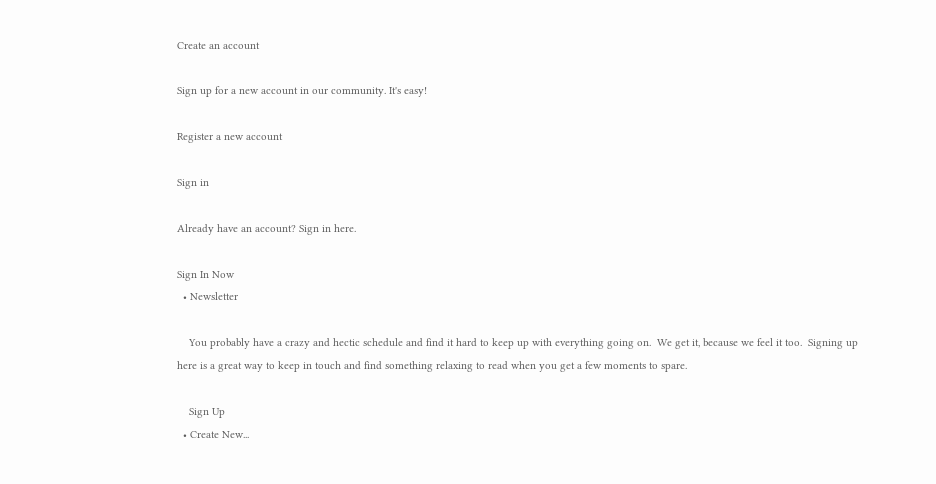Create an account

Sign up for a new account in our community. It's easy!

Register a new account

Sign in

Already have an account? Sign in here.

Sign In Now
  • Newsletter

    You probably have a crazy and hectic schedule and find it hard to keep up with everything going on.  We get it, because we feel it too.  Signing up here is a great way to keep in touch and find something relaxing to read when you get a few moments to spare.

    Sign Up
  • Create New...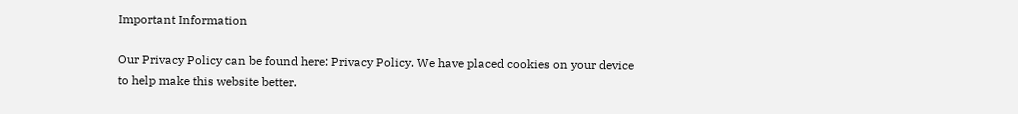Important Information

Our Privacy Policy can be found here: Privacy Policy. We have placed cookies on your device to help make this website better.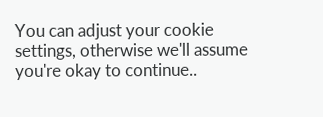You can adjust your cookie settings, otherwise we'll assume you're okay to continue..